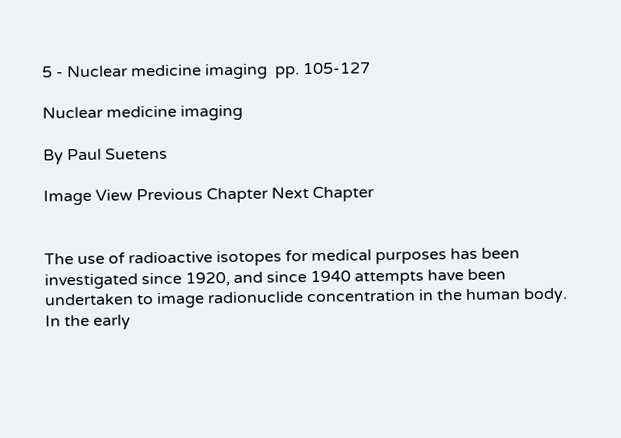5 - Nuclear medicine imaging  pp. 105-127

Nuclear medicine imaging

By Paul Suetens

Image View Previous Chapter Next Chapter


The use of radioactive isotopes for medical purposes has been investigated since 1920, and since 1940 attempts have been undertaken to image radionuclide concentration in the human body. In the early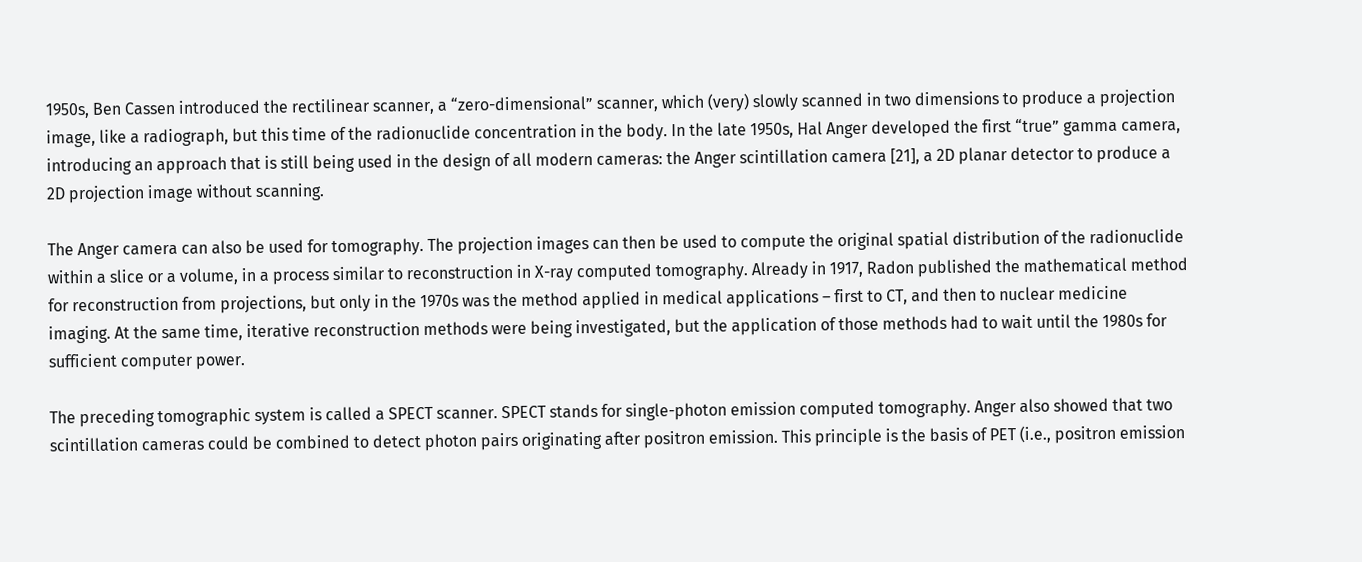1950s, Ben Cassen introduced the rectilinear scanner, a “zero-dimensional” scanner, which (very) slowly scanned in two dimensions to produce a projection image, like a radiograph, but this time of the radionuclide concentration in the body. In the late 1950s, Hal Anger developed the first “true” gamma camera, introducing an approach that is still being used in the design of all modern cameras: the Anger scintillation camera [21], a 2D planar detector to produce a 2D projection image without scanning.

The Anger camera can also be used for tomography. The projection images can then be used to compute the original spatial distribution of the radionuclide within a slice or a volume, in a process similar to reconstruction in X-ray computed tomography. Already in 1917, Radon published the mathematical method for reconstruction from projections, but only in the 1970s was the method applied in medical applications – first to CT, and then to nuclear medicine imaging. At the same time, iterative reconstruction methods were being investigated, but the application of those methods had to wait until the 1980s for sufficient computer power.

The preceding tomographic system is called a SPECT scanner. SPECT stands for single-photon emission computed tomography. Anger also showed that two scintillation cameras could be combined to detect photon pairs originating after positron emission. This principle is the basis of PET (i.e., positron emission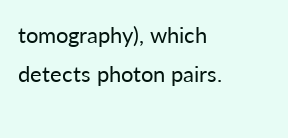tomography), which detects photon pairs.